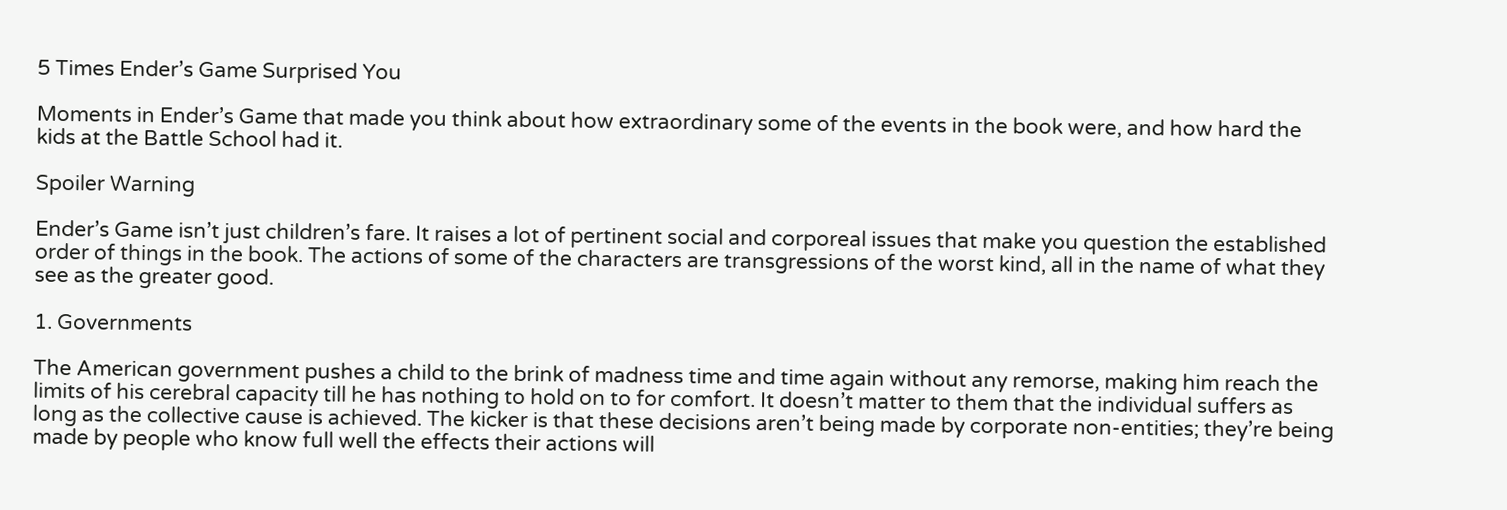5 Times Ender’s Game Surprised You

Moments in Ender’s Game that made you think about how extraordinary some of the events in the book were, and how hard the kids at the Battle School had it.

Spoiler Warning

Ender’s Game isn’t just children’s fare. It raises a lot of pertinent social and corporeal issues that make you question the established order of things in the book. The actions of some of the characters are transgressions of the worst kind, all in the name of what they see as the greater good.

1. Governments

The American government pushes a child to the brink of madness time and time again without any remorse, making him reach the limits of his cerebral capacity till he has nothing to hold on to for comfort. It doesn’t matter to them that the individual suffers as long as the collective cause is achieved. The kicker is that these decisions aren’t being made by corporate non-entities; they’re being made by people who know full well the effects their actions will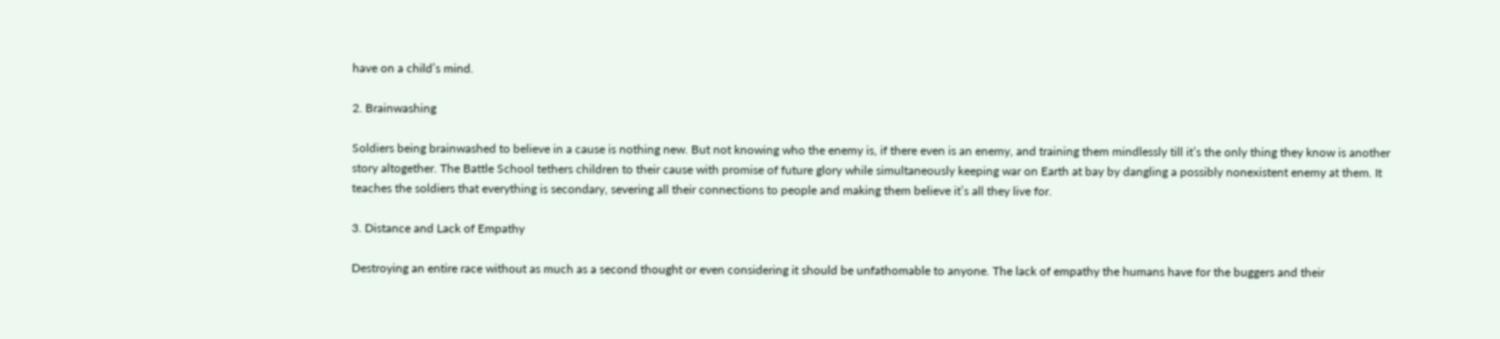have on a child’s mind.

2. Brainwashing

Soldiers being brainwashed to believe in a cause is nothing new. But not knowing who the enemy is, if there even is an enemy, and training them mindlessly till it’s the only thing they know is another story altogether. The Battle School tethers children to their cause with promise of future glory while simultaneously keeping war on Earth at bay by dangling a possibly nonexistent enemy at them. It teaches the soldiers that everything is secondary, severing all their connections to people and making them believe it’s all they live for.

3. Distance and Lack of Empathy

Destroying an entire race without as much as a second thought or even considering it should be unfathomable to anyone. The lack of empathy the humans have for the buggers and their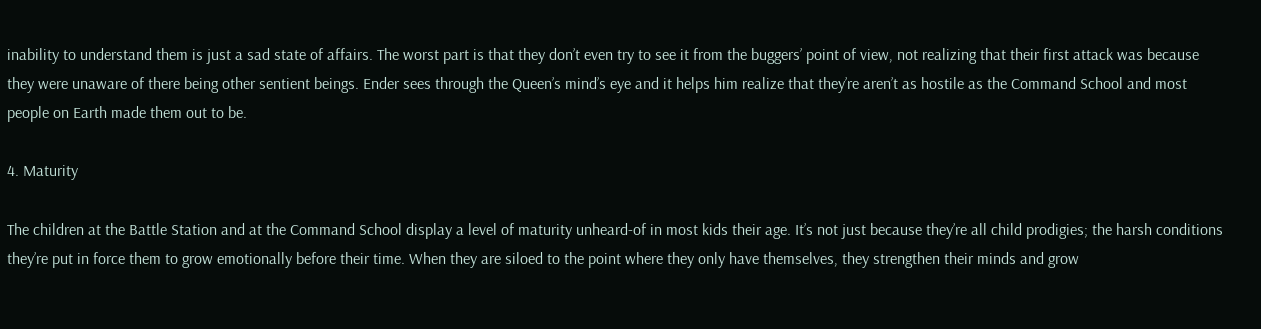inability to understand them is just a sad state of affairs. The worst part is that they don’t even try to see it from the buggers’ point of view, not realizing that their first attack was because they were unaware of there being other sentient beings. Ender sees through the Queen’s mind’s eye and it helps him realize that they’re aren’t as hostile as the Command School and most people on Earth made them out to be.

4. Maturity

The children at the Battle Station and at the Command School display a level of maturity unheard-of in most kids their age. It’s not just because they’re all child prodigies; the harsh conditions they’re put in force them to grow emotionally before their time. When they are siloed to the point where they only have themselves, they strengthen their minds and grow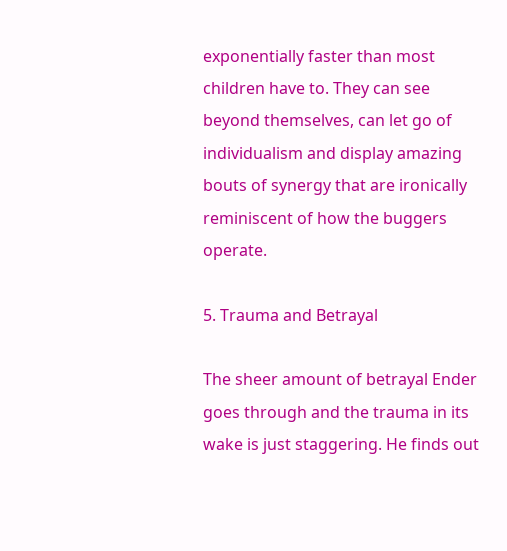exponentially faster than most children have to. They can see beyond themselves, can let go of individualism and display amazing bouts of synergy that are ironically reminiscent of how the buggers operate.

5. Trauma and Betrayal

The sheer amount of betrayal Ender goes through and the trauma in its wake is just staggering. He finds out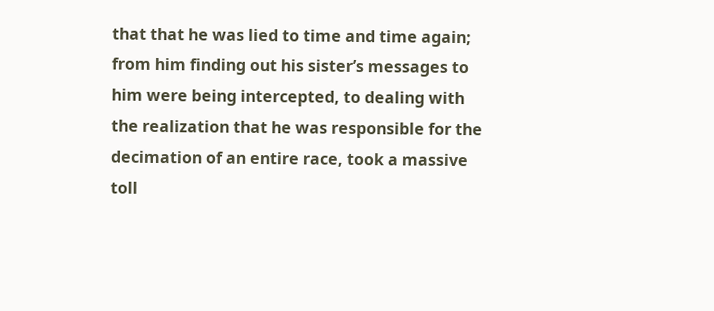that that he was lied to time and time again; from him finding out his sister’s messages to him were being intercepted, to dealing with the realization that he was responsible for the decimation of an entire race, took a massive toll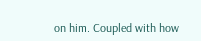on him. Coupled with how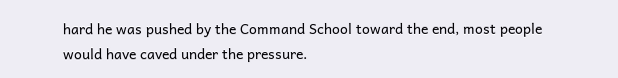hard he was pushed by the Command School toward the end, most people would have caved under the pressure.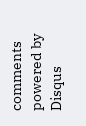comments powered by Disqus